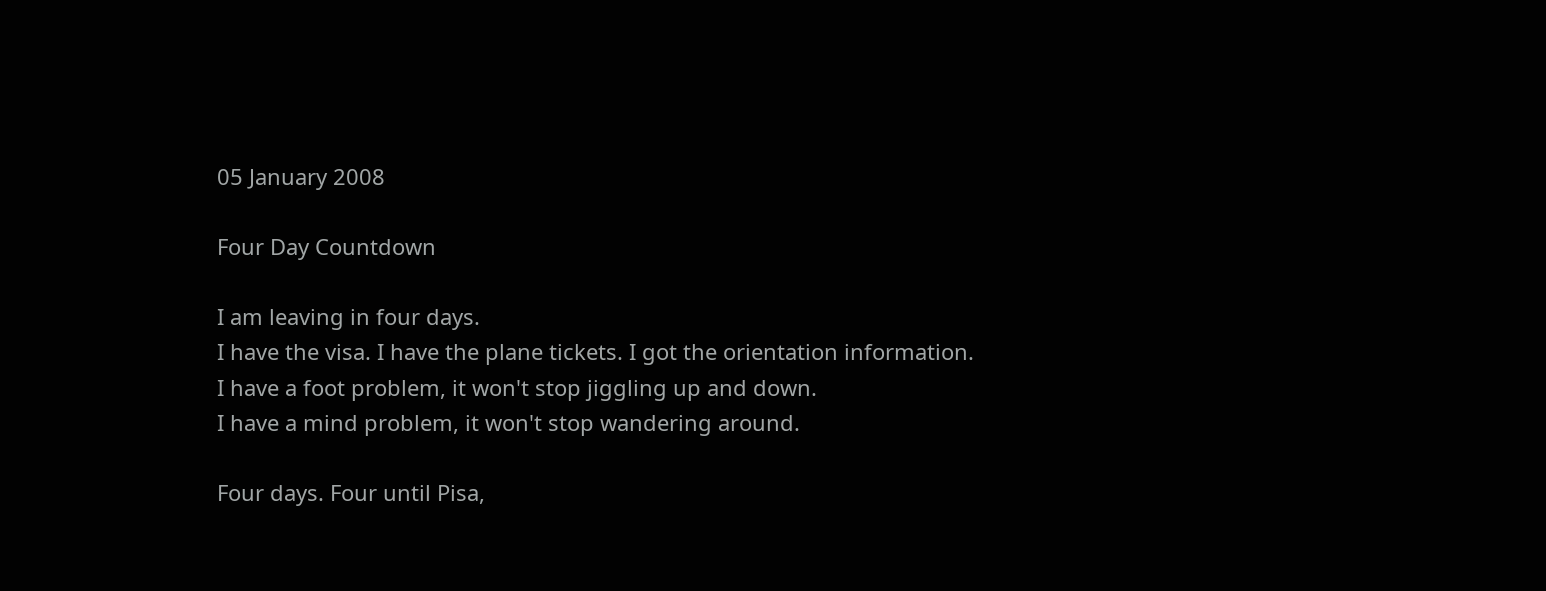05 January 2008

Four Day Countdown

I am leaving in four days.
I have the visa. I have the plane tickets. I got the orientation information.
I have a foot problem, it won't stop jiggling up and down.
I have a mind problem, it won't stop wandering around.

Four days. Four until Pisa,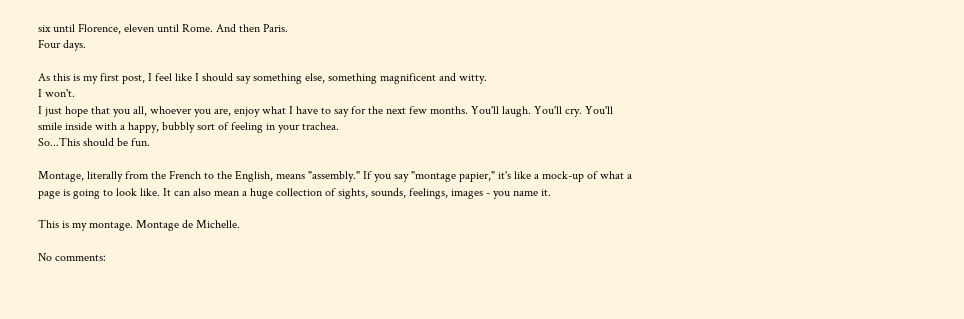six until Florence, eleven until Rome. And then Paris.
Four days.

As this is my first post, I feel like I should say something else, something magnificent and witty.
I won't.
I just hope that you all, whoever you are, enjoy what I have to say for the next few months. You'll laugh. You'll cry. You'll smile inside with a happy, bubbly sort of feeling in your trachea.
So...This should be fun.

Montage, literally from the French to the English, means "assembly." If you say "montage papier," it's like a mock-up of what a page is going to look like. It can also mean a huge collection of sights, sounds, feelings, images - you name it.

This is my montage. Montage de Michelle.

No comments: